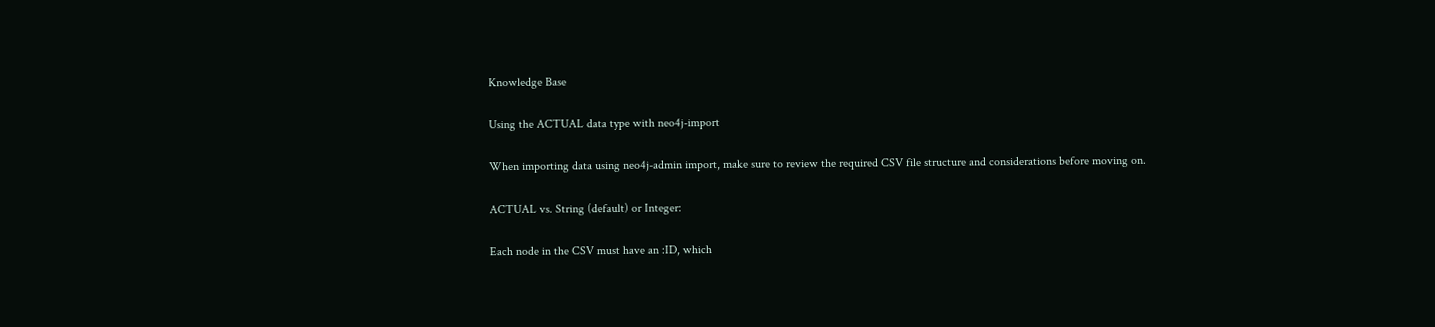Knowledge Base

Using the ACTUAL data type with neo4j-import

When importing data using neo4j-admin import, make sure to review the required CSV file structure and considerations before moving on.

ACTUAL vs. String (default) or Integer:

Each node in the CSV must have an :ID, which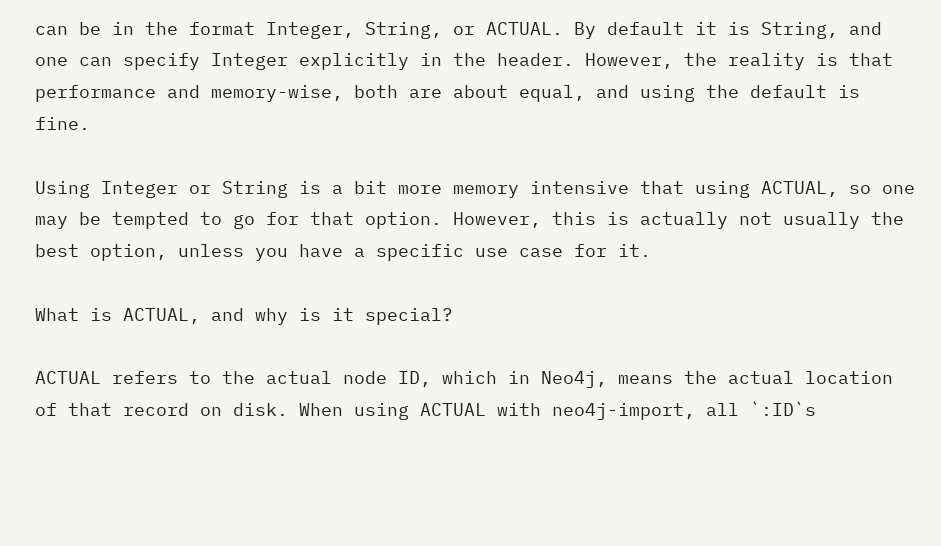can be in the format Integer, String, or ACTUAL. By default it is String, and one can specify Integer explicitly in the header. However, the reality is that performance and memory-wise, both are about equal, and using the default is fine.

Using Integer or String is a bit more memory intensive that using ACTUAL, so one may be tempted to go for that option. However, this is actually not usually the best option, unless you have a specific use case for it.

What is ACTUAL, and why is it special?

ACTUAL refers to the actual node ID, which in Neo4j, means the actual location of that record on disk. When using ACTUAL with neo4j-import, all `:ID`s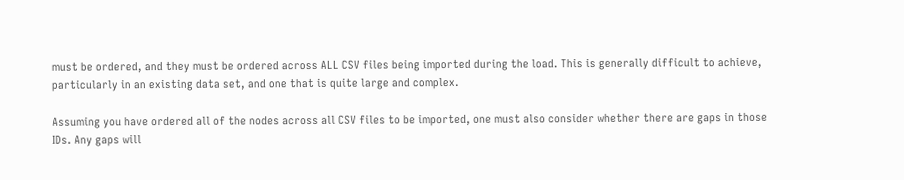must be ordered, and they must be ordered across ALL CSV files being imported during the load. This is generally difficult to achieve, particularly in an existing data set, and one that is quite large and complex.

Assuming you have ordered all of the nodes across all CSV files to be imported, one must also consider whether there are gaps in those IDs. Any gaps will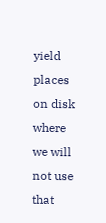yield places on disk where we will not use that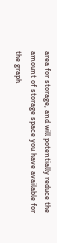area for storage, and will potentially reduce the amount of storage space you have available for the graph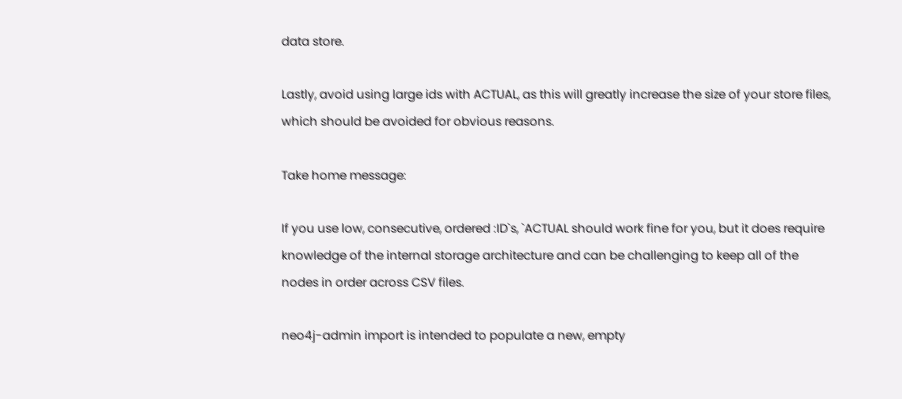data store.

Lastly, avoid using large ids with ACTUAL, as this will greatly increase the size of your store files, which should be avoided for obvious reasons.

Take home message:

If you use low, consecutive, ordered :ID`s, `ACTUAL should work fine for you, but it does require knowledge of the internal storage architecture and can be challenging to keep all of the nodes in order across CSV files.

neo4j-admin import is intended to populate a new, empty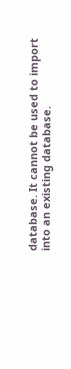database. It cannot be used to import into an existing database.